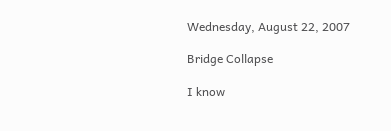Wednesday, August 22, 2007

Bridge Collapse

I know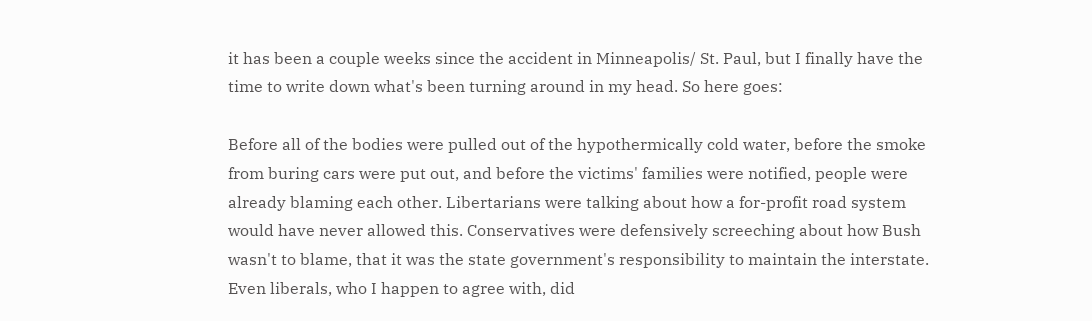it has been a couple weeks since the accident in Minneapolis/ St. Paul, but I finally have the time to write down what's been turning around in my head. So here goes:

Before all of the bodies were pulled out of the hypothermically cold water, before the smoke from buring cars were put out, and before the victims' families were notified, people were already blaming each other. Libertarians were talking about how a for-profit road system would have never allowed this. Conservatives were defensively screeching about how Bush wasn't to blame, that it was the state government's responsibility to maintain the interstate. Even liberals, who I happen to agree with, did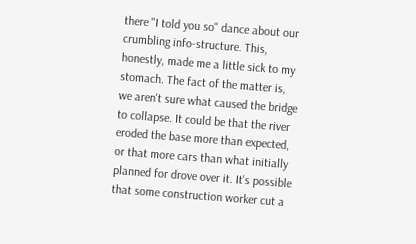there "I told you so" dance about our crumbling info-structure. This, honestly, made me a little sick to my stomach. The fact of the matter is, we aren't sure what caused the bridge to collapse. It could be that the river eroded the base more than expected, or that more cars than what initially planned for drove over it. It's possible that some construction worker cut a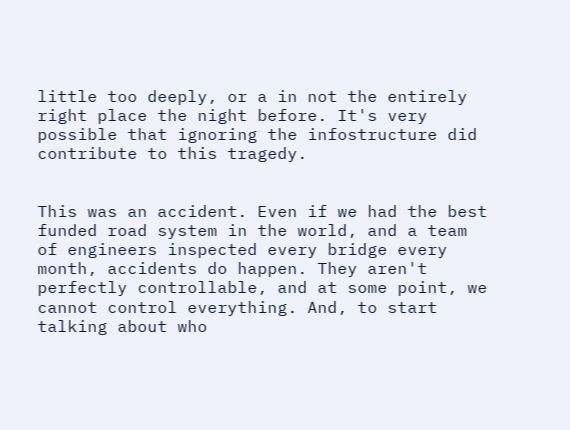little too deeply, or a in not the entirely right place the night before. It's very possible that ignoring the infostructure did contribute to this tragedy.


This was an accident. Even if we had the best funded road system in the world, and a team of engineers inspected every bridge every month, accidents do happen. They aren't perfectly controllable, and at some point, we cannot control everything. And, to start talking about who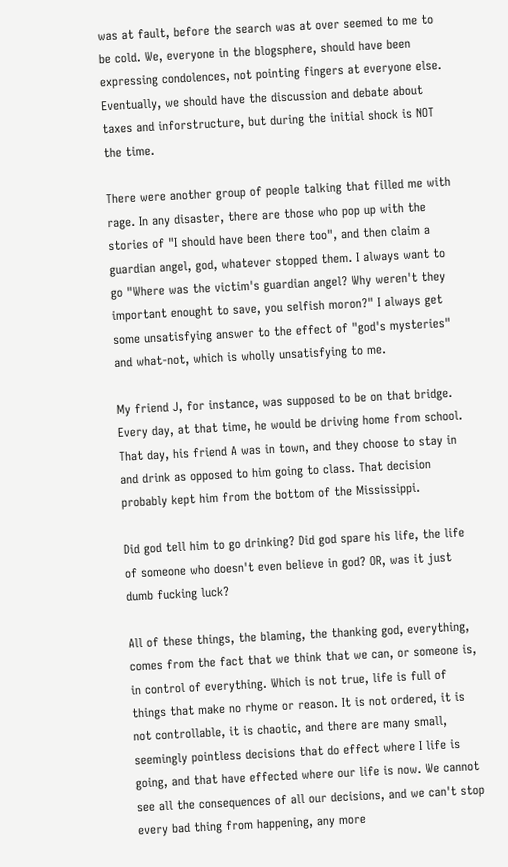was at fault, before the search was at over seemed to me to be cold. We, everyone in the blogsphere, should have been expressing condolences, not pointing fingers at everyone else. Eventually, we should have the discussion and debate about taxes and inforstructure, but during the initial shock is NOT the time.

There were another group of people talking that filled me with rage. In any disaster, there are those who pop up with the stories of "I should have been there too", and then claim a guardian angel, god, whatever stopped them. I always want to go "Where was the victim's guardian angel? Why weren't they important enought to save, you selfish moron?" I always get some unsatisfying answer to the effect of "god's mysteries" and what-not, which is wholly unsatisfying to me.

My friend J, for instance, was supposed to be on that bridge. Every day, at that time, he would be driving home from school. That day, his friend A was in town, and they choose to stay in and drink as opposed to him going to class. That decision probably kept him from the bottom of the Mississippi.

Did god tell him to go drinking? Did god spare his life, the life of someone who doesn't even believe in god? OR, was it just dumb fucking luck?

All of these things, the blaming, the thanking god, everything, comes from the fact that we think that we can, or someone is, in control of everything. Which is not true, life is full of things that make no rhyme or reason. It is not ordered, it is not controllable, it is chaotic, and there are many small, seemingly pointless decisions that do effect where I life is going, and that have effected where our life is now. We cannot see all the consequences of all our decisions, and we can't stop every bad thing from happening, any more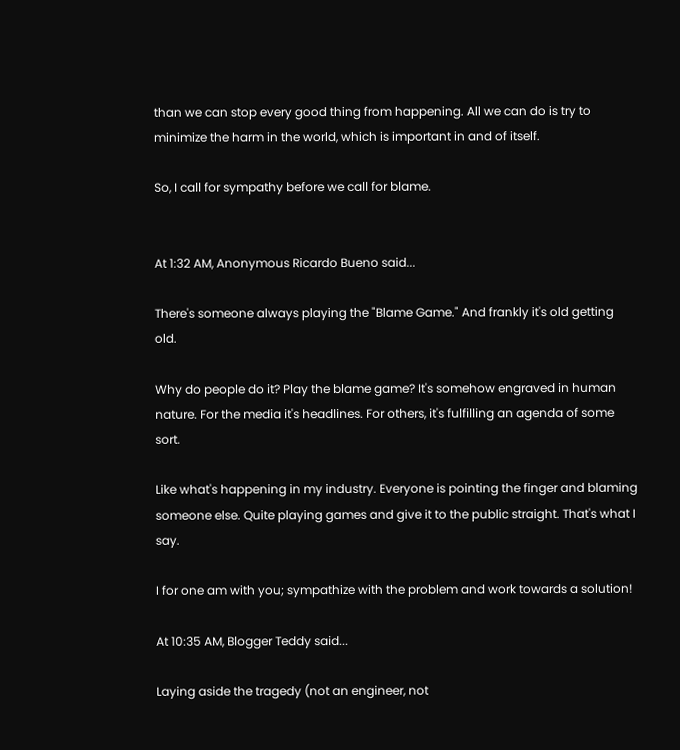than we can stop every good thing from happening. All we can do is try to minimize the harm in the world, which is important in and of itself.

So, I call for sympathy before we call for blame.


At 1:32 AM, Anonymous Ricardo Bueno said...

There's someone always playing the "Blame Game." And frankly it's old getting old.

Why do people do it? Play the blame game? It's somehow engraved in human nature. For the media it's headlines. For others, it's fulfilling an agenda of some sort.

Like what's happening in my industry. Everyone is pointing the finger and blaming someone else. Quite playing games and give it to the public straight. That's what I say.

I for one am with you; sympathize with the problem and work towards a solution!

At 10:35 AM, Blogger Teddy said...

Laying aside the tragedy (not an engineer, not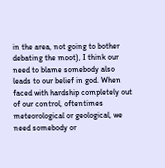in the area, not going to bother debating the moot), I think our need to blame somebody also leads to our belief in god. When faced with hardship completely out of our control, oftentimes meteorological or geological, we need somebody or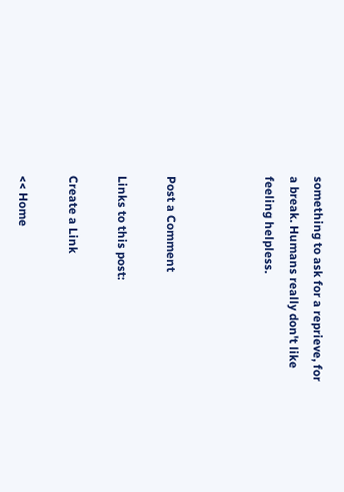something to ask for a reprieve, for a break. Humans really don't like feeling helpless.



Post a Comment

Links to this post:

Create a Link

<< Home